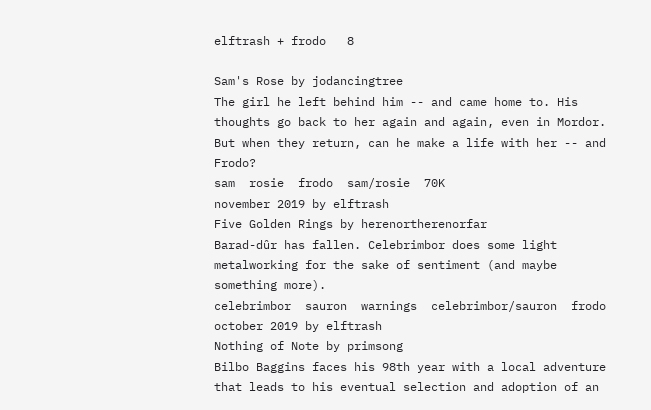elftrash + frodo   8

Sam's Rose by jodancingtree
The girl he left behind him -- and came home to. His thoughts go back to her again and again, even in Mordor. But when they return, can he make a life with her -- and Frodo?
sam  rosie  frodo  sam/rosie  70K
november 2019 by elftrash
Five Golden Rings by herenortherenorfar
Barad-dûr has fallen. Celebrimbor does some light metalworking for the sake of sentiment (and maybe something more).
celebrimbor  sauron  warnings  celebrimbor/sauron  frodo
october 2019 by elftrash
Nothing of Note by primsong
Bilbo Baggins faces his 98th year with a local adventure that leads to his eventual selection and adoption of an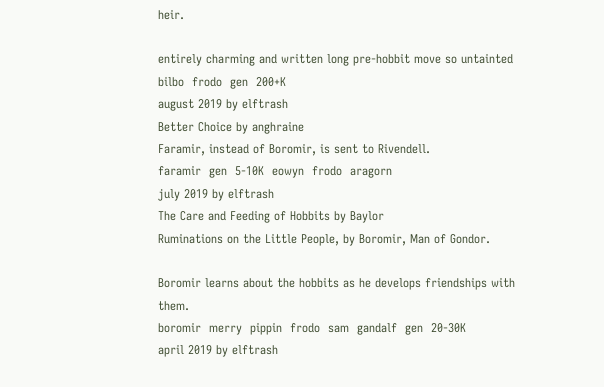heir.

entirely charming and written long pre-hobbit move so untainted
bilbo  frodo  gen  200+K
august 2019 by elftrash
Better Choice by anghraine
Faramir, instead of Boromir, is sent to Rivendell.
faramir  gen  5-10K  eowyn  frodo  aragorn
july 2019 by elftrash
The Care and Feeding of Hobbits by Baylor
Ruminations on the Little People, by Boromir, Man of Gondor.

Boromir learns about the hobbits as he develops friendships with them.
boromir  merry  pippin  frodo  sam  gandalf  gen  20-30K
april 2019 by elftrash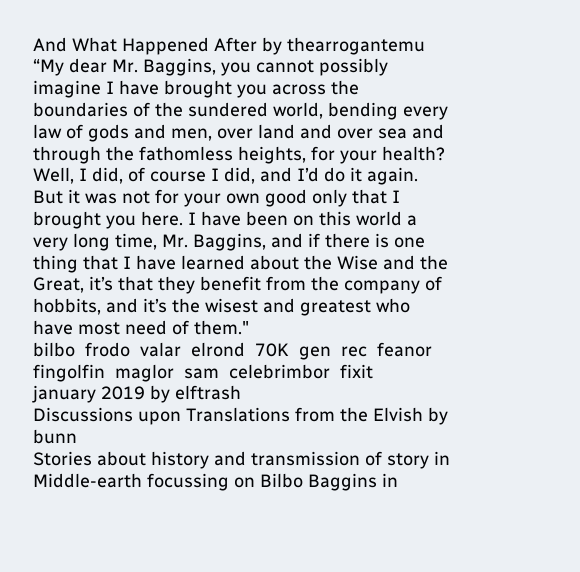And What Happened After by thearrogantemu
“My dear Mr. Baggins, you cannot possibly imagine I have brought you across the boundaries of the sundered world, bending every law of gods and men, over land and over sea and through the fathomless heights, for your health? Well, I did, of course I did, and I’d do it again. But it was not for your own good only that I brought you here. I have been on this world a very long time, Mr. Baggins, and if there is one thing that I have learned about the Wise and the Great, it’s that they benefit from the company of hobbits, and it’s the wisest and greatest who have most need of them."
bilbo  frodo  valar  elrond  70K  gen  rec  feanor  fingolfin  maglor  sam  celebrimbor  fixit
january 2019 by elftrash
Discussions upon Translations from the Elvish by bunn
Stories about history and transmission of story in Middle-earth focussing on Bilbo Baggins in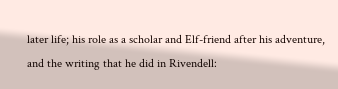later life; his role as a scholar and Elf-friend after his adventure, and the writing that he did in Rivendell: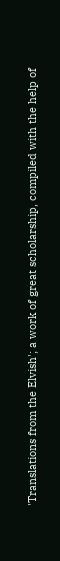'Translations from the Elvish'; a work of great scholarship, compiled with the help of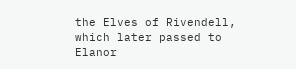the Elves of Rivendell, which later passed to Elanor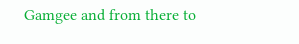Gamgee and from there to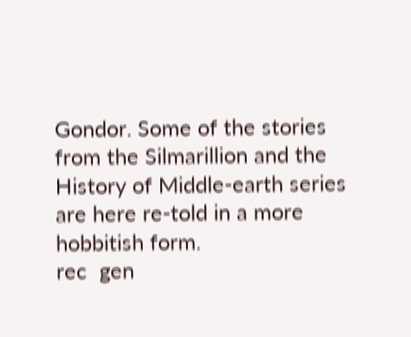Gondor. Some of the stories from the Silmarillion and the History of Middle-earth series are here re-told in a more hobbitish form.
rec  gen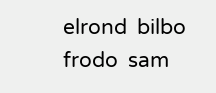elrond  bilbo  frodo  sam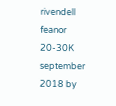rivendell  feanor  20-30K
september 2018 by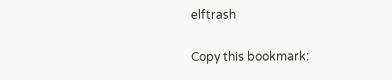elftrash

Copy this bookmark: